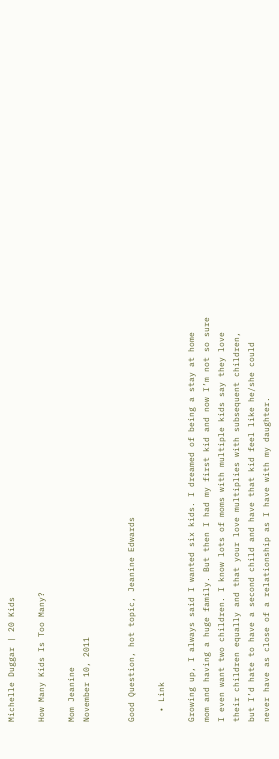Michelle Duggar | 20 Kids

How Many Kids Is Too Many?

Mom Jeanine
November 10, 2011


Good Question, hot topic, Jeanine Edwards

  • Link

Growing up, I always said I wanted six kids. I dreamed of being a stay at home mom and having a huge family. But then I had my first kid and now I’m not so sure I even want two children. I know lots of moms with multiple kids say they love their children equally and that your love multiplies with subsequent children, but I’d hate to have a second child and have that kid feel like he/she could never have as close of a relationship as I have with my daughter.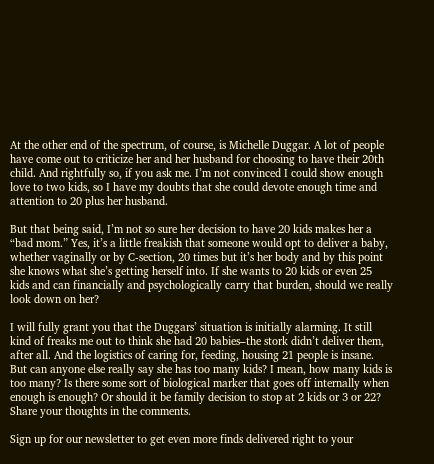At the other end of the spectrum, of course, is Michelle Duggar. A lot of people have come out to criticize her and her husband for choosing to have their 20th child. And rightfully so, if you ask me. I’m not convinced I could show enough love to two kids, so I have my doubts that she could devote enough time and attention to 20 plus her husband.

But that being said, I’m not so sure her decision to have 20 kids makes her a “bad mom.” Yes, it’s a little freakish that someone would opt to deliver a baby, whether vaginally or by C-section, 20 times but it’s her body and by this point she knows what she’s getting herself into. If she wants to 20 kids or even 25 kids and can financially and psychologically carry that burden, should we really look down on her?

I will fully grant you that the Duggars’ situation is initially alarming. It still kind of freaks me out to think she had 20 babies–the stork didn’t deliver them, after all. And the logistics of caring for, feeding, housing 21 people is insane. But can anyone else really say she has too many kids? I mean, how many kids is too many? Is there some sort of biological marker that goes off internally when enough is enough? Or should it be family decision to stop at 2 kids or 3 or 22? Share your thoughts in the comments.

Sign up for our newsletter to get even more finds delivered right to your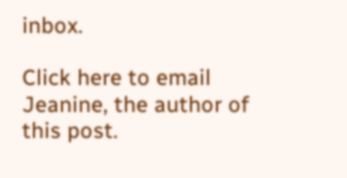inbox.

Click here to email Jeanine, the author of this post.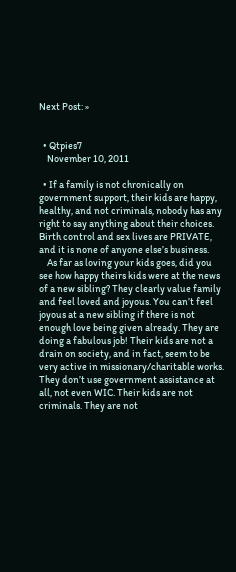Next Post: »


  • Qtpies7
    November 10, 2011

  • If a family is not chronically on government support, their kids are happy, healthy, and not criminals, nobody has any right to say anything about their choices. Birth control and sex lives are PRIVATE, and it is none of anyone else’s business.
    As far as loving your kids goes, did you see how happy theirs kids were at the news of a new sibling? They clearly value family and feel loved and joyous. You can’t feel joyous at a new sibling if there is not enough love being given already. They are doing a fabulous job! Their kids are not a drain on society, and in fact, seem to be very active in missionary/charitable works. They don’t use government assistance at all, not even WIC. Their kids are not criminals. They are not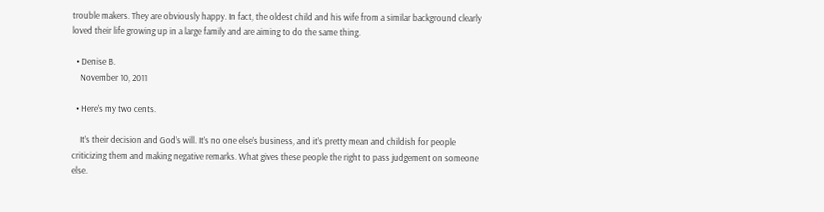trouble makers. They are obviously happy. In fact, the oldest child and his wife from a similar background clearly loved their life growing up in a large family and are aiming to do the same thing.

  • Denise B.
    November 10, 2011

  • Here’s my two cents.

    It’s their decision and God’s will. It’s no one else’s business, and it’s pretty mean and childish for people criticizing them and making negative remarks. What gives these people the right to pass judgement on someone else.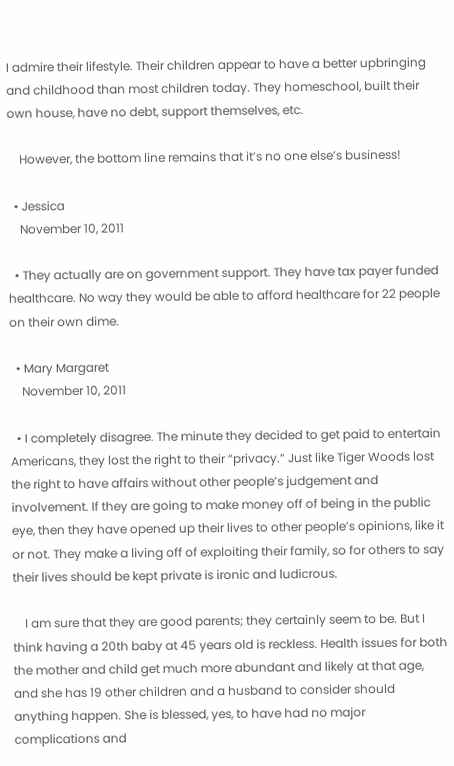I admire their lifestyle. Their children appear to have a better upbringing and childhood than most children today. They homeschool, built their own house, have no debt, support themselves, etc.

    However, the bottom line remains that it’s no one else’s business!

  • Jessica
    November 10, 2011

  • They actually are on government support. They have tax payer funded healthcare. No way they would be able to afford healthcare for 22 people on their own dime.

  • Mary Margaret
    November 10, 2011

  • I completely disagree. The minute they decided to get paid to entertain Americans, they lost the right to their “privacy.” Just like Tiger Woods lost the right to have affairs without other people’s judgement and involvement. If they are going to make money off of being in the public eye, then they have opened up their lives to other people’s opinions, like it or not. They make a living off of exploiting their family, so for others to say their lives should be kept private is ironic and ludicrous.

    I am sure that they are good parents; they certainly seem to be. But I think having a 20th baby at 45 years old is reckless. Health issues for both the mother and child get much more abundant and likely at that age, and she has 19 other children and a husband to consider should anything happen. She is blessed, yes, to have had no major complications and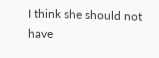I think she should not have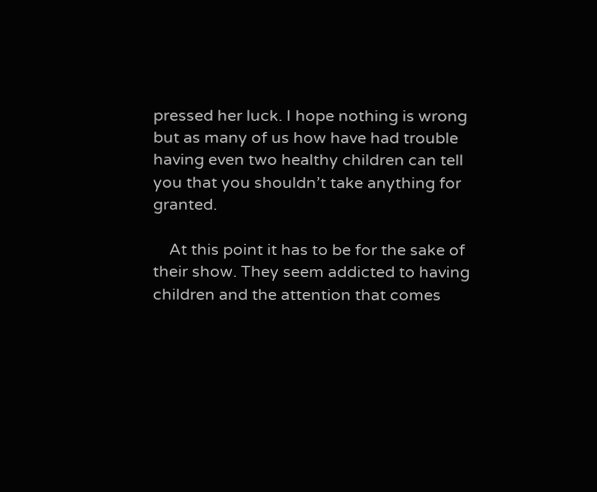pressed her luck. I hope nothing is wrong but as many of us how have had trouble having even two healthy children can tell you that you shouldn’t take anything for granted.

    At this point it has to be for the sake of their show. They seem addicted to having children and the attention that comes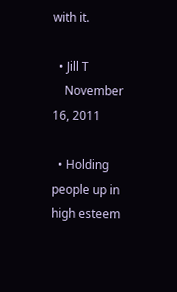with it.

  • Jill T
    November 16, 2011

  • Holding people up in high esteem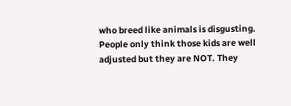who breed like animals is disgusting. People only think those kids are well adjusted but they are NOT. They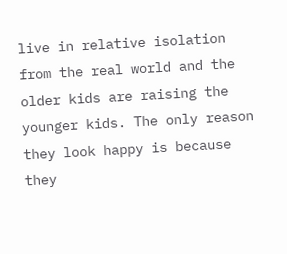live in relative isolation from the real world and the older kids are raising the younger kids. The only reason they look happy is because they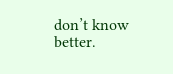don’t know better.